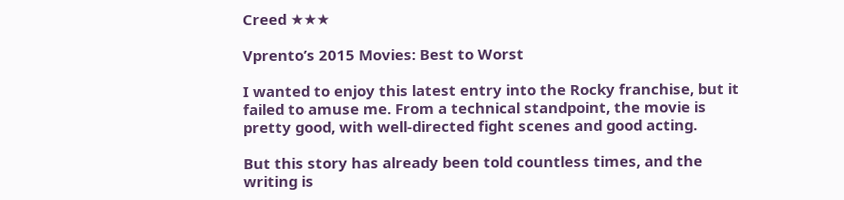Creed ★★★

Vprento’s 2015 Movies: Best to Worst

I wanted to enjoy this latest entry into the Rocky franchise, but it failed to amuse me. From a technical standpoint, the movie is pretty good, with well-directed fight scenes and good acting.

But this story has already been told countless times, and the writing is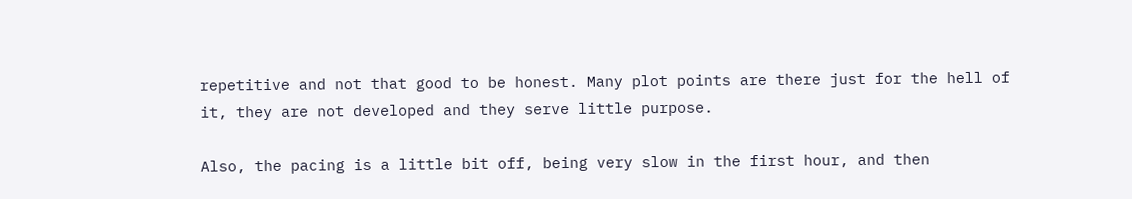repetitive and not that good to be honest. Many plot points are there just for the hell of it, they are not developed and they serve little purpose.

Also, the pacing is a little bit off, being very slow in the first hour, and then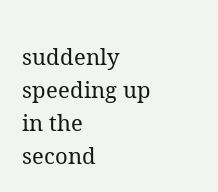suddenly speeding up in the second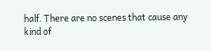half. There are no scenes that cause any kind of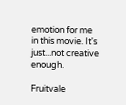emotion for me in this movie. It's just...not creative enough.

Fruitvale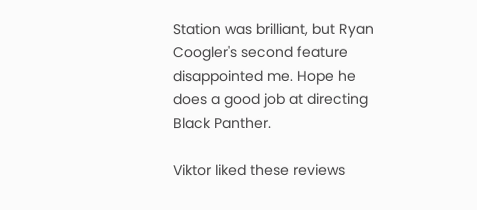Station was brilliant, but Ryan Coogler's second feature disappointed me. Hope he does a good job at directing Black Panther.

Viktor liked these reviews